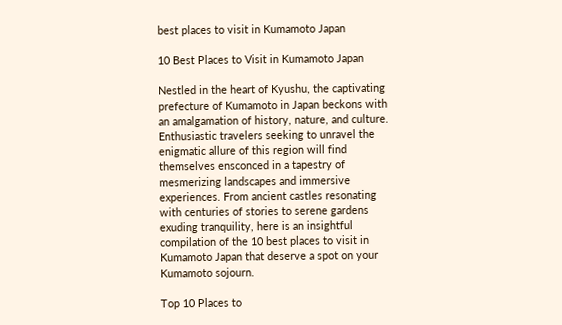best places to visit in Kumamoto Japan

10 Best Places to Visit in Kumamoto Japan

Nestled in the heart of Kyushu, the captivating prefecture of Kumamoto in Japan beckons with an amalgamation of history, nature, and culture. Enthusiastic travelers seeking to unravel the enigmatic allure of this region will find themselves ensconced in a tapestry of mesmerizing landscapes and immersive experiences. From ancient castles resonating with centuries of stories to serene gardens exuding tranquility, here is an insightful compilation of the 10 best places to visit in Kumamoto Japan that deserve a spot on your Kumamoto sojourn.

Top 10 Places to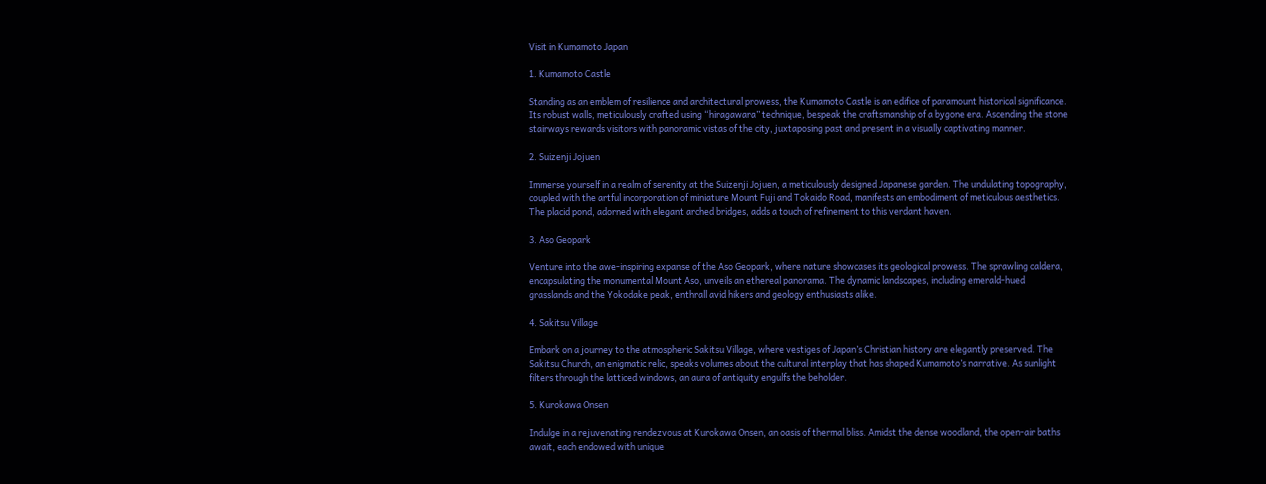Visit in Kumamoto Japan

1. Kumamoto Castle

Standing as an emblem of resilience and architectural prowess, the Kumamoto Castle is an edifice of paramount historical significance. Its robust walls, meticulously crafted using “hiragawara” technique, bespeak the craftsmanship of a bygone era. Ascending the stone stairways rewards visitors with panoramic vistas of the city, juxtaposing past and present in a visually captivating manner.

2. Suizenji Jojuen

Immerse yourself in a realm of serenity at the Suizenji Jojuen, a meticulously designed Japanese garden. The undulating topography, coupled with the artful incorporation of miniature Mount Fuji and Tokaido Road, manifests an embodiment of meticulous aesthetics. The placid pond, adorned with elegant arched bridges, adds a touch of refinement to this verdant haven.

3. Aso Geopark

Venture into the awe-inspiring expanse of the Aso Geopark, where nature showcases its geological prowess. The sprawling caldera, encapsulating the monumental Mount Aso, unveils an ethereal panorama. The dynamic landscapes, including emerald-hued grasslands and the Yokodake peak, enthrall avid hikers and geology enthusiasts alike.

4. Sakitsu Village

Embark on a journey to the atmospheric Sakitsu Village, where vestiges of Japan’s Christian history are elegantly preserved. The Sakitsu Church, an enigmatic relic, speaks volumes about the cultural interplay that has shaped Kumamoto’s narrative. As sunlight filters through the latticed windows, an aura of antiquity engulfs the beholder.

5. Kurokawa Onsen

Indulge in a rejuvenating rendezvous at Kurokawa Onsen, an oasis of thermal bliss. Amidst the dense woodland, the open-air baths await, each endowed with unique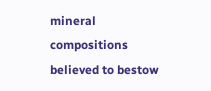mineral compositions believed to bestow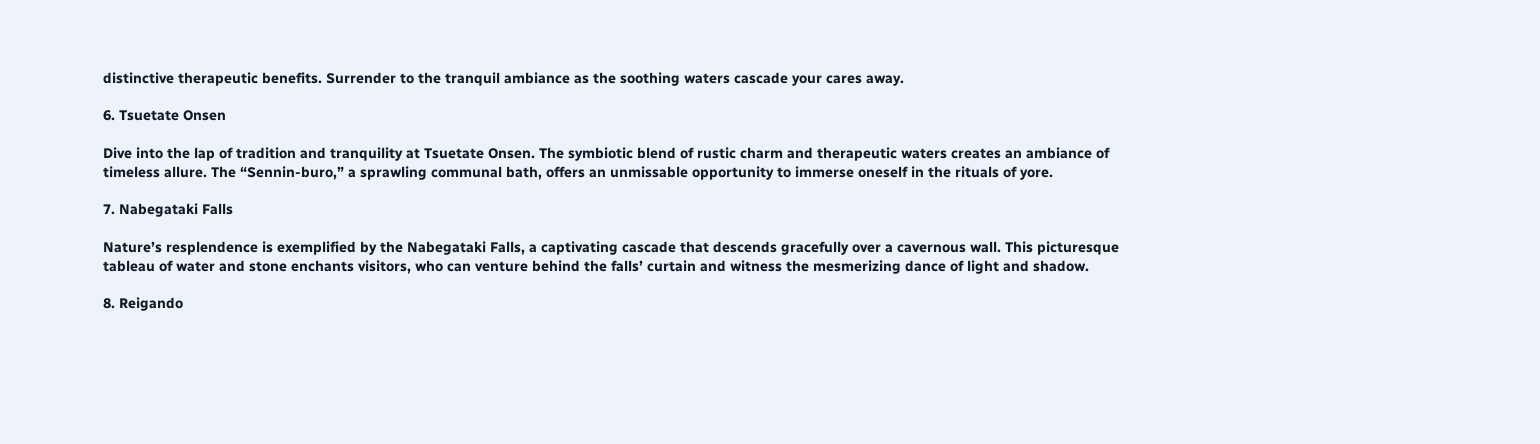distinctive therapeutic benefits. Surrender to the tranquil ambiance as the soothing waters cascade your cares away.

6. Tsuetate Onsen

Dive into the lap of tradition and tranquility at Tsuetate Onsen. The symbiotic blend of rustic charm and therapeutic waters creates an ambiance of timeless allure. The “Sennin-buro,” a sprawling communal bath, offers an unmissable opportunity to immerse oneself in the rituals of yore.

7. Nabegataki Falls

Nature’s resplendence is exemplified by the Nabegataki Falls, a captivating cascade that descends gracefully over a cavernous wall. This picturesque tableau of water and stone enchants visitors, who can venture behind the falls’ curtain and witness the mesmerizing dance of light and shadow.

8. Reigando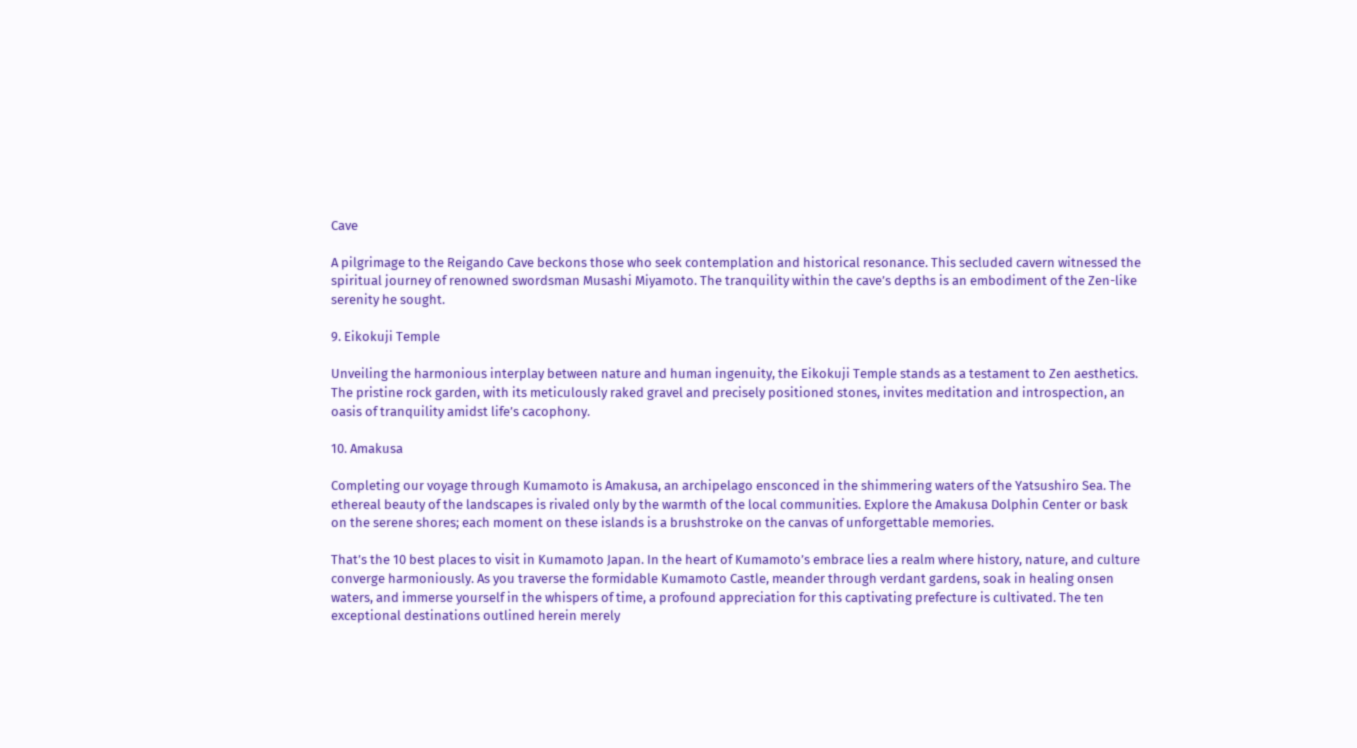Cave

A pilgrimage to the Reigando Cave beckons those who seek contemplation and historical resonance. This secluded cavern witnessed the spiritual journey of renowned swordsman Musashi Miyamoto. The tranquility within the cave’s depths is an embodiment of the Zen-like serenity he sought.

9. Eikokuji Temple

Unveiling the harmonious interplay between nature and human ingenuity, the Eikokuji Temple stands as a testament to Zen aesthetics. The pristine rock garden, with its meticulously raked gravel and precisely positioned stones, invites meditation and introspection, an oasis of tranquility amidst life’s cacophony.

10. Amakusa

Completing our voyage through Kumamoto is Amakusa, an archipelago ensconced in the shimmering waters of the Yatsushiro Sea. The ethereal beauty of the landscapes is rivaled only by the warmth of the local communities. Explore the Amakusa Dolphin Center or bask on the serene shores; each moment on these islands is a brushstroke on the canvas of unforgettable memories.

That’s the 10 best places to visit in Kumamoto Japan. In the heart of Kumamoto’s embrace lies a realm where history, nature, and culture converge harmoniously. As you traverse the formidable Kumamoto Castle, meander through verdant gardens, soak in healing onsen waters, and immerse yourself in the whispers of time, a profound appreciation for this captivating prefecture is cultivated. The ten exceptional destinations outlined herein merely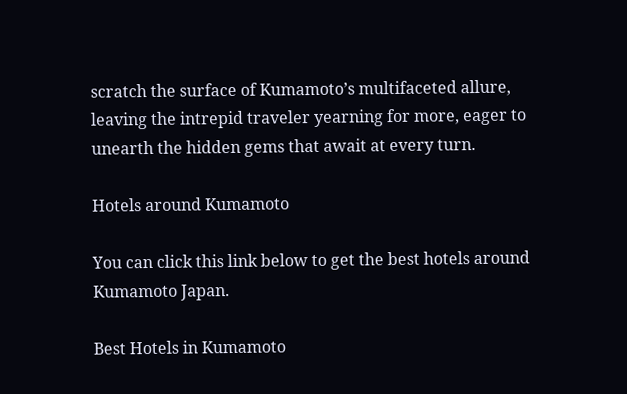scratch the surface of Kumamoto’s multifaceted allure, leaving the intrepid traveler yearning for more, eager to unearth the hidden gems that await at every turn.

Hotels around Kumamoto

You can click this link below to get the best hotels around Kumamoto Japan.

Best Hotels in Kumamoto